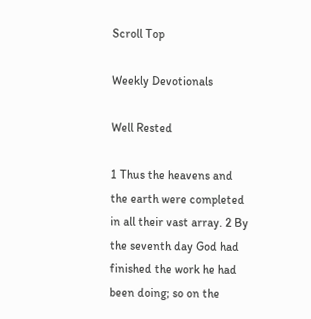Scroll Top

Weekly Devotionals

Well Rested

1 Thus the heavens and the earth were completed in all their vast array. 2 By the seventh day God had finished the work he had been doing; so on the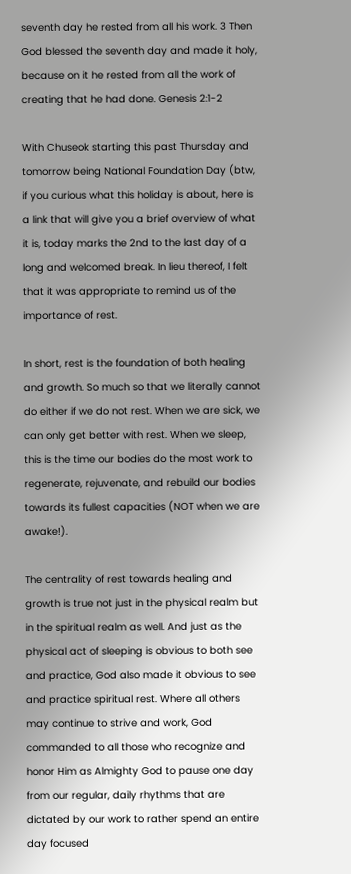seventh day he rested from all his work. 3 Then God blessed the seventh day and made it holy, because on it he rested from all the work of creating that he had done. Genesis 2:1-2

With Chuseok starting this past Thursday and tomorrow being National Foundation Day (btw, if you curious what this holiday is about, here is a link that will give you a brief overview of what it is, today marks the 2nd to the last day of a long and welcomed break. In lieu thereof, I felt that it was appropriate to remind us of the importance of rest.

In short, rest is the foundation of both healing and growth. So much so that we literally cannot do either if we do not rest. When we are sick, we can only get better with rest. When we sleep, this is the time our bodies do the most work to regenerate, rejuvenate, and rebuild our bodies towards its fullest capacities (NOT when we are awake!).

The centrality of rest towards healing and growth is true not just in the physical realm but in the spiritual realm as well. And just as the physical act of sleeping is obvious to both see and practice, God also made it obvious to see and practice spiritual rest. Where all others may continue to strive and work, God commanded to all those who recognize and honor Him as Almighty God to pause one day from our regular, daily rhythms that are dictated by our work to rather spend an entire day focused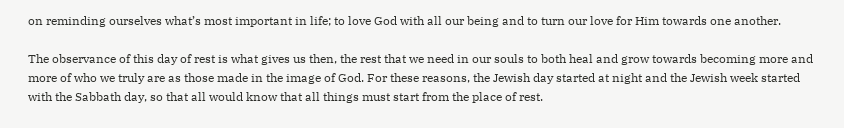on reminding ourselves what’s most important in life; to love God with all our being and to turn our love for Him towards one another.

The observance of this day of rest is what gives us then, the rest that we need in our souls to both heal and grow towards becoming more and more of who we truly are as those made in the image of God. For these reasons, the Jewish day started at night and the Jewish week started with the Sabbath day, so that all would know that all things must start from the place of rest.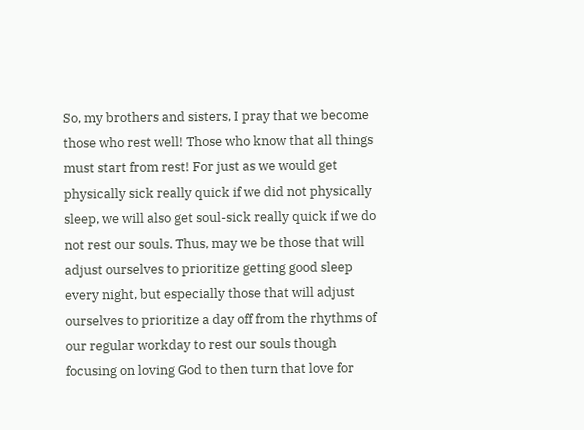So, my brothers and sisters, I pray that we become those who rest well! Those who know that all things must start from rest! For just as we would get physically sick really quick if we did not physically sleep, we will also get soul-sick really quick if we do not rest our souls. Thus, may we be those that will adjust ourselves to prioritize getting good sleep every night, but especially those that will adjust ourselves to prioritize a day off from the rhythms of our regular workday to rest our souls though focusing on loving God to then turn that love for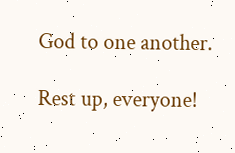God to one another.

Rest up, everyone!